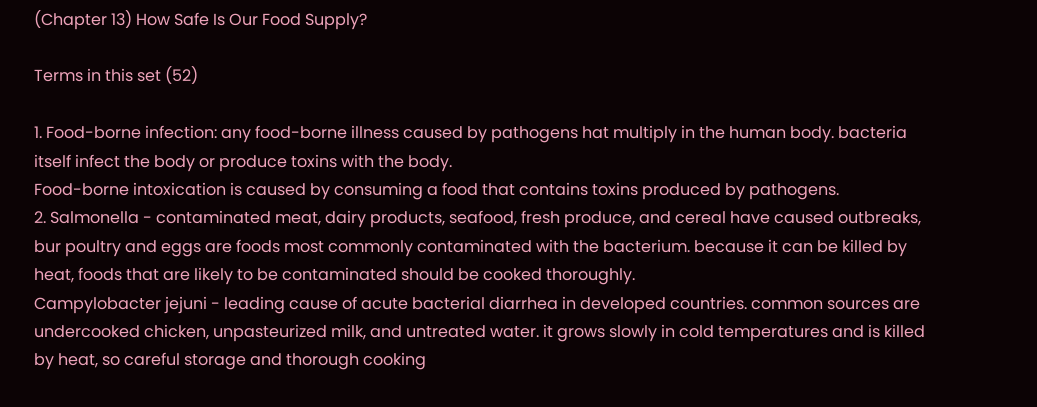(Chapter 13) How Safe Is Our Food Supply?

Terms in this set (52)

1. Food-borne infection: any food-borne illness caused by pathogens hat multiply in the human body. bacteria itself infect the body or produce toxins with the body.
Food-borne intoxication is caused by consuming a food that contains toxins produced by pathogens.
2. Salmonella - contaminated meat, dairy products, seafood, fresh produce, and cereal have caused outbreaks, bur poultry and eggs are foods most commonly contaminated with the bacterium. because it can be killed by heat, foods that are likely to be contaminated should be cooked thoroughly.
Campylobacter jejuni - leading cause of acute bacterial diarrhea in developed countries. common sources are undercooked chicken, unpasteurized milk, and untreated water. it grows slowly in cold temperatures and is killed by heat, so careful storage and thorough cooking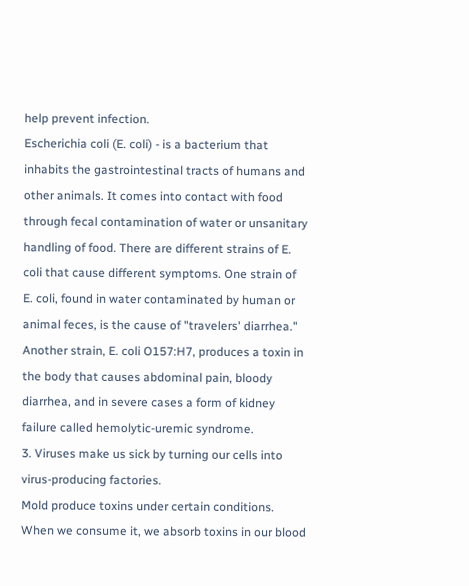help prevent infection.
Escherichia coli (E. coli) - is a bacterium that inhabits the gastrointestinal tracts of humans and other animals. It comes into contact with food through fecal contamination of water or unsanitary handling of food. There are different strains of E. coli that cause different symptoms. One strain of E. coli, found in water contaminated by human or animal feces, is the cause of "travelers' diarrhea." Another strain, E. coli O157:H7, produces a toxin in the body that causes abdominal pain, bloody diarrhea, and in severe cases a form of kidney failure called hemolytic-uremic syndrome.
3. Viruses make us sick by turning our cells into virus-producing factories.
Mold produce toxins under certain conditions. When we consume it, we absorb toxins in our blood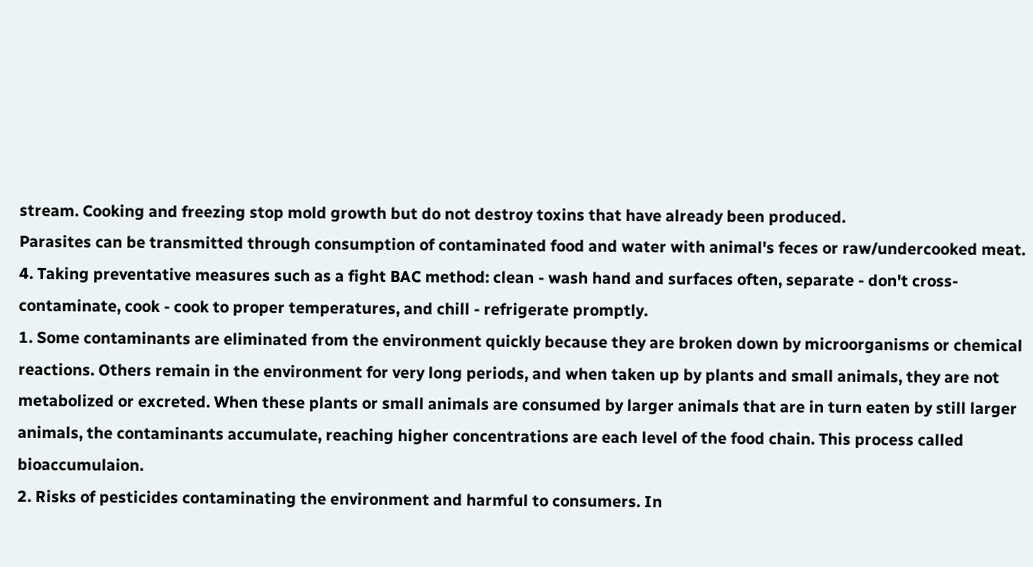stream. Cooking and freezing stop mold growth but do not destroy toxins that have already been produced.
Parasites can be transmitted through consumption of contaminated food and water with animal's feces or raw/undercooked meat.
4. Taking preventative measures such as a fight BAC method: clean - wash hand and surfaces often, separate - don't cross-contaminate, cook - cook to proper temperatures, and chill - refrigerate promptly.
1. Some contaminants are eliminated from the environment quickly because they are broken down by microorganisms or chemical reactions. Others remain in the environment for very long periods, and when taken up by plants and small animals, they are not metabolized or excreted. When these plants or small animals are consumed by larger animals that are in turn eaten by still larger animals, the contaminants accumulate, reaching higher concentrations are each level of the food chain. This process called bioaccumulaion.
2. Risks of pesticides contaminating the environment and harmful to consumers. In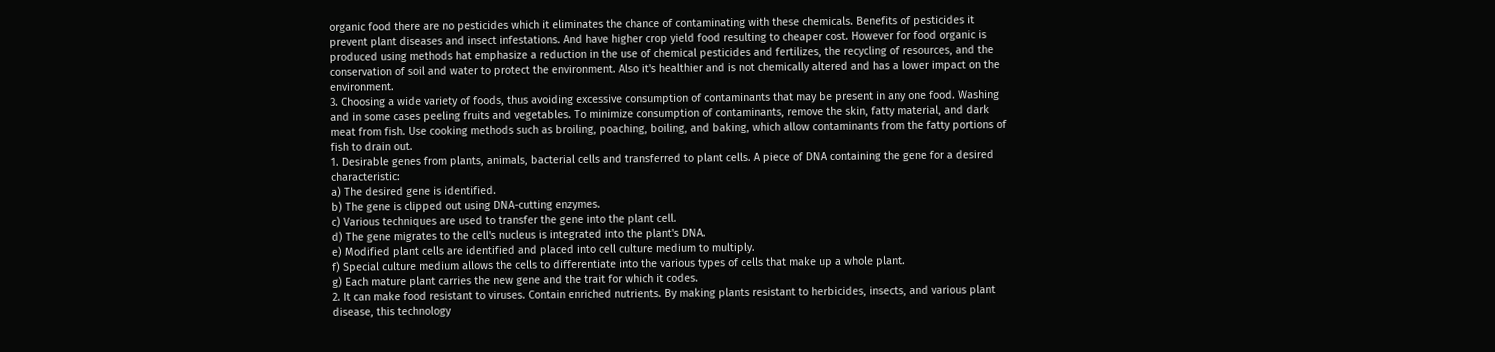organic food there are no pesticides which it eliminates the chance of contaminating with these chemicals. Benefits of pesticides it prevent plant diseases and insect infestations. And have higher crop yield food resulting to cheaper cost. However for food organic is produced using methods hat emphasize a reduction in the use of chemical pesticides and fertilizes, the recycling of resources, and the conservation of soil and water to protect the environment. Also it's healthier and is not chemically altered and has a lower impact on the environment.
3. Choosing a wide variety of foods, thus avoiding excessive consumption of contaminants that may be present in any one food. Washing and in some cases peeling fruits and vegetables. To minimize consumption of contaminants, remove the skin, fatty material, and dark meat from fish. Use cooking methods such as broiling, poaching, boiling, and baking, which allow contaminants from the fatty portions of fish to drain out.
1. Desirable genes from plants, animals, bacterial cells and transferred to plant cells. A piece of DNA containing the gene for a desired characteristic:
a) The desired gene is identified.
b) The gene is clipped out using DNA-cutting enzymes.
c) Various techniques are used to transfer the gene into the plant cell.
d) The gene migrates to the cell's nucleus is integrated into the plant's DNA.
e) Modified plant cells are identified and placed into cell culture medium to multiply.
f) Special culture medium allows the cells to differentiate into the various types of cells that make up a whole plant.
g) Each mature plant carries the new gene and the trait for which it codes.
2. It can make food resistant to viruses. Contain enriched nutrients. By making plants resistant to herbicides, insects, and various plant disease, this technology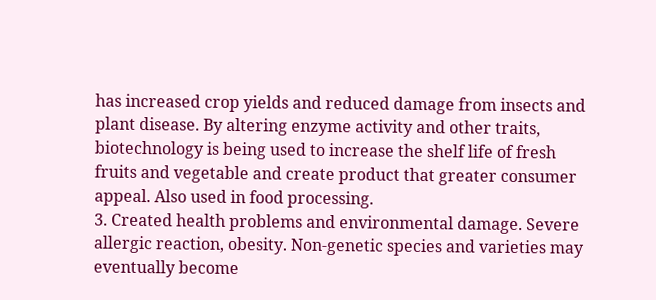has increased crop yields and reduced damage from insects and plant disease. By altering enzyme activity and other traits, biotechnology is being used to increase the shelf life of fresh fruits and vegetable and create product that greater consumer appeal. Also used in food processing.
3. Created health problems and environmental damage. Severe allergic reaction, obesity. Non-genetic species and varieties may eventually become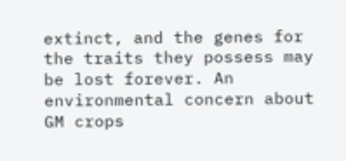extinct, and the genes for the traits they possess may be lost forever. An environmental concern about GM crops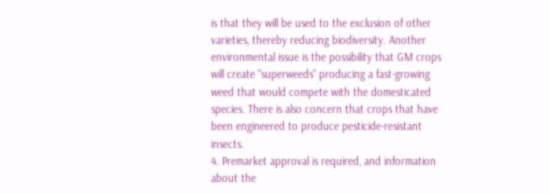is that they will be used to the exclusion of other varieties, thereby reducing biodiversity. Another environmental issue is the possibility that GM crops will create "superweeds" producing a fast-growing weed that would compete with the domesticated species. There is also concern that crops that have been engineered to produce pesticide-resistant insects.
4. Premarket approval is required, and information about the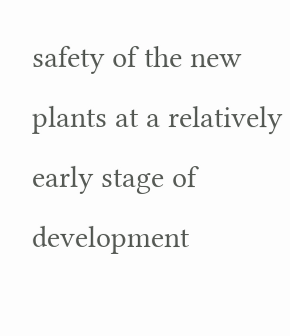safety of the new plants at a relatively early stage of development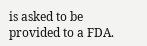is asked to be provided to a FDA.